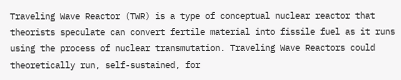Traveling Wave Reactor (TWR) is a type of conceptual nuclear reactor that theorists speculate can convert fertile material into fissile fuel as it runs using the process of nuclear transmutation. Traveling Wave Reactors could theoretically run, self-sustained, for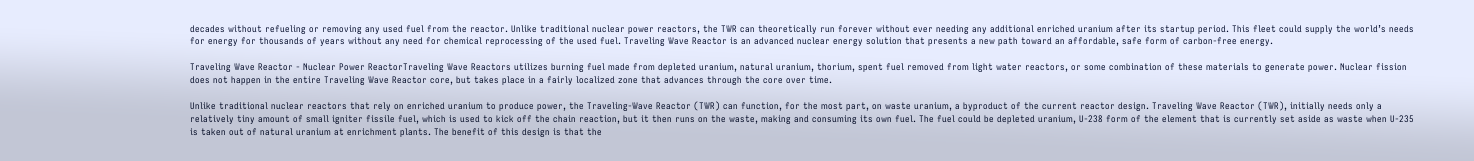decades without refueling or removing any used fuel from the reactor. Unlike traditional nuclear power reactors, the TWR can theoretically run forever without ever needing any additional enriched uranium after its startup period. This fleet could supply the world’s needs for energy for thousands of years without any need for chemical reprocessing of the used fuel. Traveling Wave Reactor is an advanced nuclear energy solution that presents a new path toward an affordable, safe form of carbon-free energy.

Traveling Wave Reactor - Nuclear Power ReactorTraveling Wave Reactors utilizes burning fuel made from depleted uranium, natural uranium, thorium, spent fuel removed from light water reactors, or some combination of these materials to generate power. Nuclear fission does not happen in the entire Traveling Wave Reactor core, but takes place in a fairly localized zone that advances through the core over time.

Unlike traditional nuclear reactors that rely on enriched uranium to produce power, the Traveling-Wave Reactor (TWR) can function, for the most part, on waste uranium, a byproduct of the current reactor design. Traveling Wave Reactor (TWR), initially needs only a relatively tiny amount of small igniter fissile fuel, which is used to kick off the chain reaction, but it then runs on the waste, making and consuming its own fuel. The fuel could be depleted uranium, U-238 form of the element that is currently set aside as waste when U-235 is taken out of natural uranium at enrichment plants. The benefit of this design is that the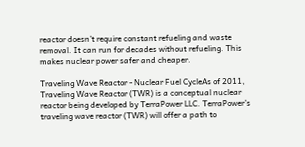reactor doesn’t require constant refueling and waste removal. It can run for decades without refueling. This makes nuclear power safer and cheaper.

Traveling Wave Reactor - Nuclear Fuel CycleAs of 2011, Traveling Wave Reactor (TWR) is a conceptual nuclear reactor being developed by TerraPower LLC. TerraPower’s traveling wave reactor (TWR) will offer a path to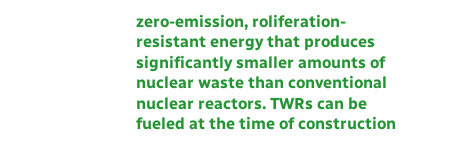zero-emission, roliferation-resistant energy that produces significantly smaller amounts of nuclear waste than conventional nuclear reactors. TWRs can be fueled at the time of construction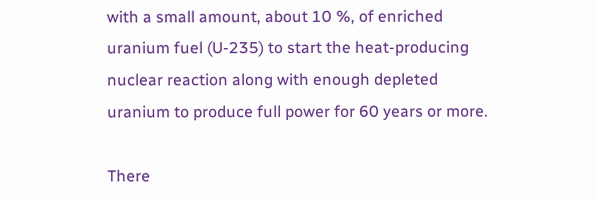with a small amount, about 10 %, of enriched uranium fuel (U-235) to start the heat-producing nuclear reaction along with enough depleted uranium to produce full power for 60 years or more.

There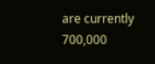are currently 700,000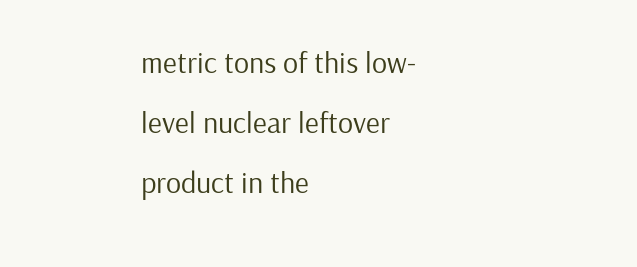metric tons of this low-level nuclear leftover product in the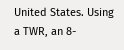United States. Using a TWR, an 8-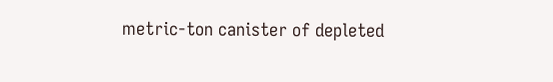metric-ton canister of depleted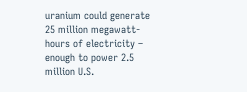uranium could generate 25 million megawatt-hours of electricity – enough to power 2.5 million U.S.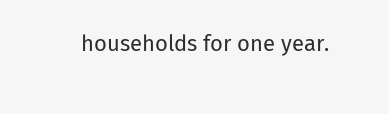households for one year.